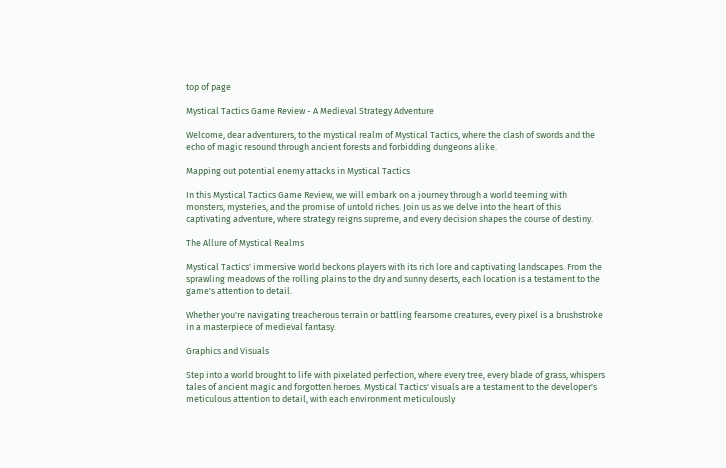top of page

Mystical Tactics Game Review - A Medieval Strategy Adventure

Welcome, dear adventurers, to the mystical realm of Mystical Tactics, where the clash of swords and the echo of magic resound through ancient forests and forbidding dungeons alike.

Mapping out potential enemy attacks in Mystical Tactics

In this Mystical Tactics Game Review, we will embark on a journey through a world teeming with monsters, mysteries, and the promise of untold riches. Join us as we delve into the heart of this captivating adventure, where strategy reigns supreme, and every decision shapes the course of destiny.

The Allure of Mystical Realms

Mystical Tactics' immersive world beckons players with its rich lore and captivating landscapes. From the sprawling meadows of the rolling plains to the dry and sunny deserts, each location is a testament to the game's attention to detail.

Whether you're navigating treacherous terrain or battling fearsome creatures, every pixel is a brushstroke in a masterpiece of medieval fantasy.

Graphics and Visuals

Step into a world brought to life with pixelated perfection, where every tree, every blade of grass, whispers tales of ancient magic and forgotten heroes. Mystical Tactics' visuals are a testament to the developer's meticulous attention to detail, with each environment meticulously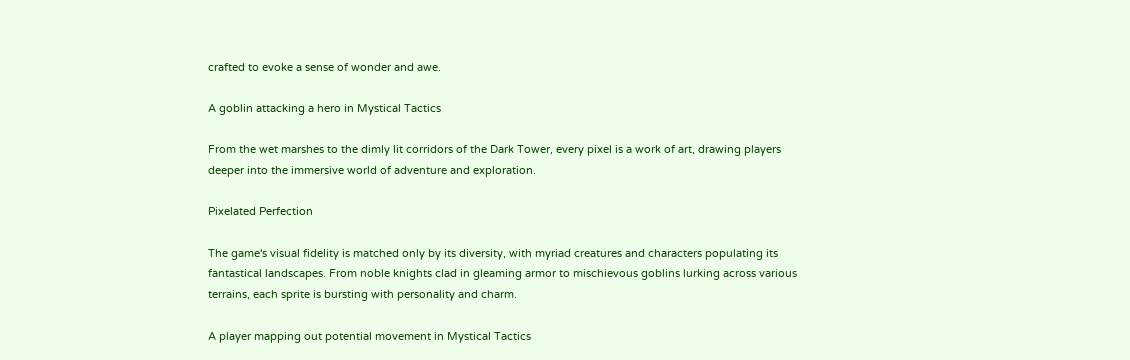crafted to evoke a sense of wonder and awe.

A goblin attacking a hero in Mystical Tactics

From the wet marshes to the dimly lit corridors of the Dark Tower, every pixel is a work of art, drawing players deeper into the immersive world of adventure and exploration.

Pixelated Perfection

The game's visual fidelity is matched only by its diversity, with myriad creatures and characters populating its fantastical landscapes. From noble knights clad in gleaming armor to mischievous goblins lurking across various terrains, each sprite is bursting with personality and charm.

A player mapping out potential movement in Mystical Tactics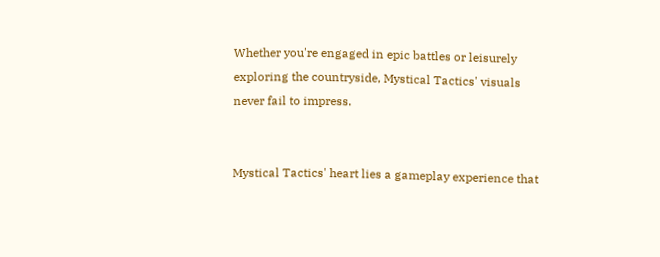Whether you're engaged in epic battles or leisurely exploring the countryside, Mystical Tactics' visuals never fail to impress.


Mystical Tactics' heart lies a gameplay experience that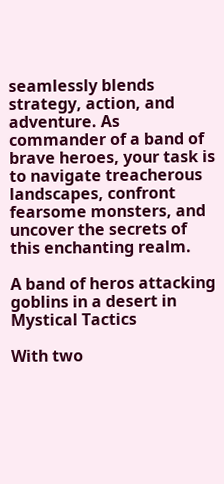seamlessly blends strategy, action, and adventure. As commander of a band of brave heroes, your task is to navigate treacherous landscapes, confront fearsome monsters, and uncover the secrets of this enchanting realm.

A band of heros attacking goblins in a desert in Mystical Tactics

With two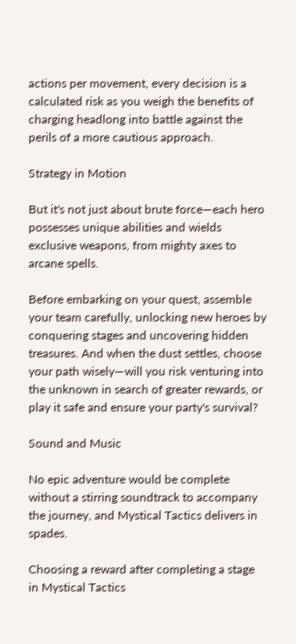actions per movement, every decision is a calculated risk as you weigh the benefits of charging headlong into battle against the perils of a more cautious approach.

Strategy in Motion

But it's not just about brute force—each hero possesses unique abilities and wields exclusive weapons, from mighty axes to arcane spells.

Before embarking on your quest, assemble your team carefully, unlocking new heroes by conquering stages and uncovering hidden treasures. And when the dust settles, choose your path wisely—will you risk venturing into the unknown in search of greater rewards, or play it safe and ensure your party's survival?

Sound and Music

No epic adventure would be complete without a stirring soundtrack to accompany the journey, and Mystical Tactics delivers in spades.

Choosing a reward after completing a stage in Mystical Tactics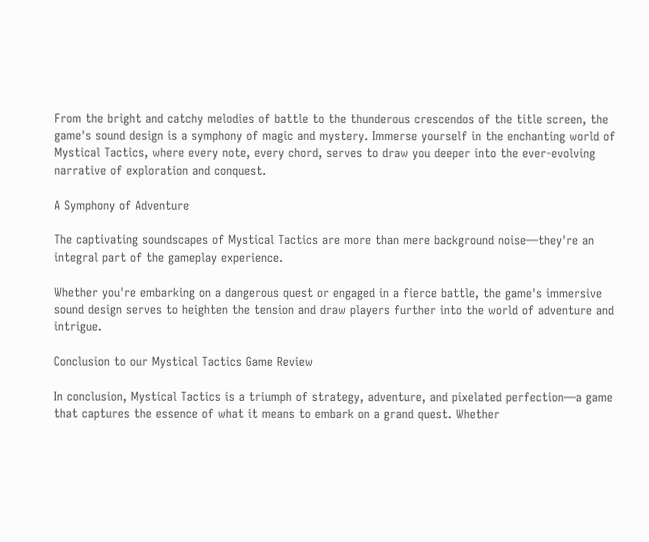From the bright and catchy melodies of battle to the thunderous crescendos of the title screen, the game's sound design is a symphony of magic and mystery. Immerse yourself in the enchanting world of Mystical Tactics, where every note, every chord, serves to draw you deeper into the ever-evolving narrative of exploration and conquest.

A Symphony of Adventure

The captivating soundscapes of Mystical Tactics are more than mere background noise—they're an integral part of the gameplay experience.

Whether you're embarking on a dangerous quest or engaged in a fierce battle, the game's immersive sound design serves to heighten the tension and draw players further into the world of adventure and intrigue.

Conclusion to our Mystical Tactics Game Review

In conclusion, Mystical Tactics is a triumph of strategy, adventure, and pixelated perfection—a game that captures the essence of what it means to embark on a grand quest. Whether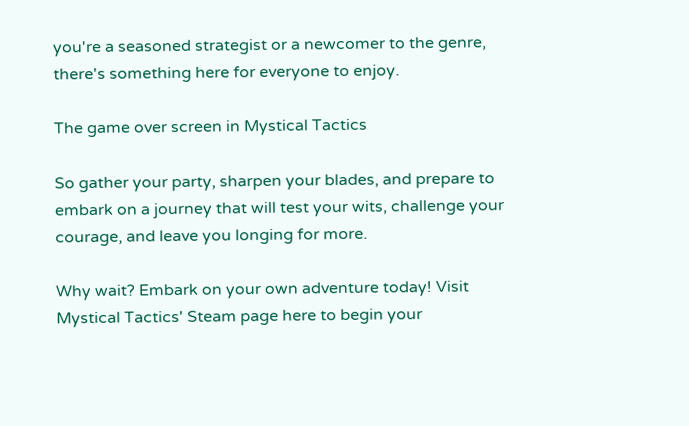you're a seasoned strategist or a newcomer to the genre, there's something here for everyone to enjoy.

The game over screen in Mystical Tactics

So gather your party, sharpen your blades, and prepare to embark on a journey that will test your wits, challenge your courage, and leave you longing for more.

Why wait? Embark on your own adventure today! Visit Mystical Tactics' Steam page here to begin your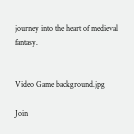journey into the heart of medieval fantasy.


Video Game background.jpg

Join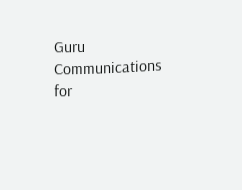Guru Communications for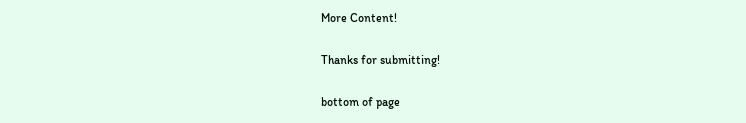More Content!

Thanks for submitting!

bottom of page